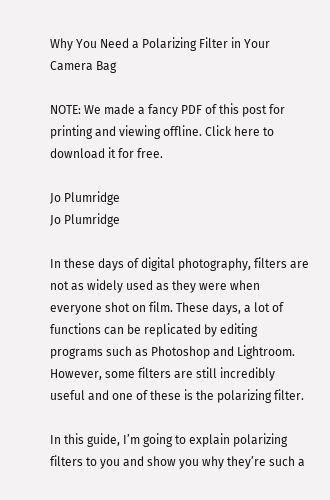Why You Need a Polarizing Filter in Your Camera Bag

NOTE: We made a fancy PDF of this post for printing and viewing offline. Click here to download it for free.

Jo Plumridge
Jo Plumridge

In these days of digital photography, filters are not as widely used as they were when everyone shot on film. These days, a lot of functions can be replicated by editing programs such as Photoshop and Lightroom. However, some filters are still incredibly useful and one of these is the polarizing filter.

In this guide, I’m going to explain polarizing filters to you and show you why they’re such a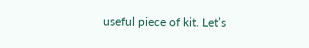useful piece of kit. Let’s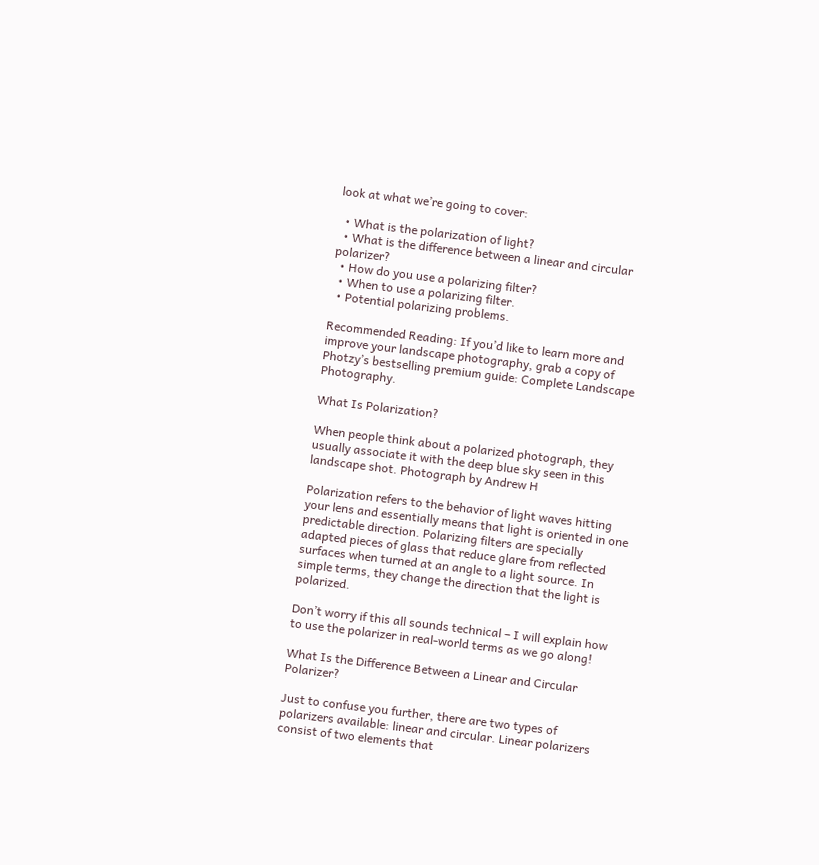look at what we’re going to cover:

  • What is the polarization of light?
  • What is the difference between a linear and circular polarizer?
  • How do you use a polarizing filter?
  • When to use a polarizing filter.
  • Potential polarizing problems.

Recommended Reading: If you’d like to learn more and improve your landscape photography, grab a copy of Photzy’s bestselling premium guide: Complete Landscape Photography.

What Is Polarization?

When people think about a polarized photograph, they usually associate it with the deep blue sky seen in this landscape shot. Photograph by Andrew H

Polarization refers to the behavior of light waves hitting your lens and essentially means that light is oriented in one predictable direction. Polarizing filters are specially adapted pieces of glass that reduce glare from reflected surfaces when turned at an angle to a light source. In simple terms, they change the direction that the light is polarized.

Don’t worry if this all sounds technical – I will explain how to use the polarizer in real-world terms as we go along!

What Is the Difference Between a Linear and Circular Polarizer?

Just to confuse you further, there are two types of polarizers available: linear and circular. Linear polarizers consist of two elements that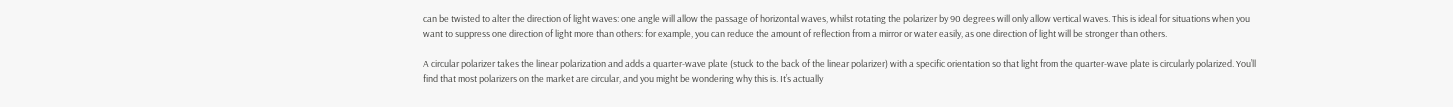can be twisted to alter the direction of light waves: one angle will allow the passage of horizontal waves, whilst rotating the polarizer by 90 degrees will only allow vertical waves. This is ideal for situations when you want to suppress one direction of light more than others: for example, you can reduce the amount of reflection from a mirror or water easily, as one direction of light will be stronger than others.

A circular polarizer takes the linear polarization and adds a quarter-wave plate (stuck to the back of the linear polarizer) with a specific orientation so that light from the quarter-wave plate is circularly polarized. You’ll find that most polarizers on the market are circular, and you might be wondering why this is. It’s actually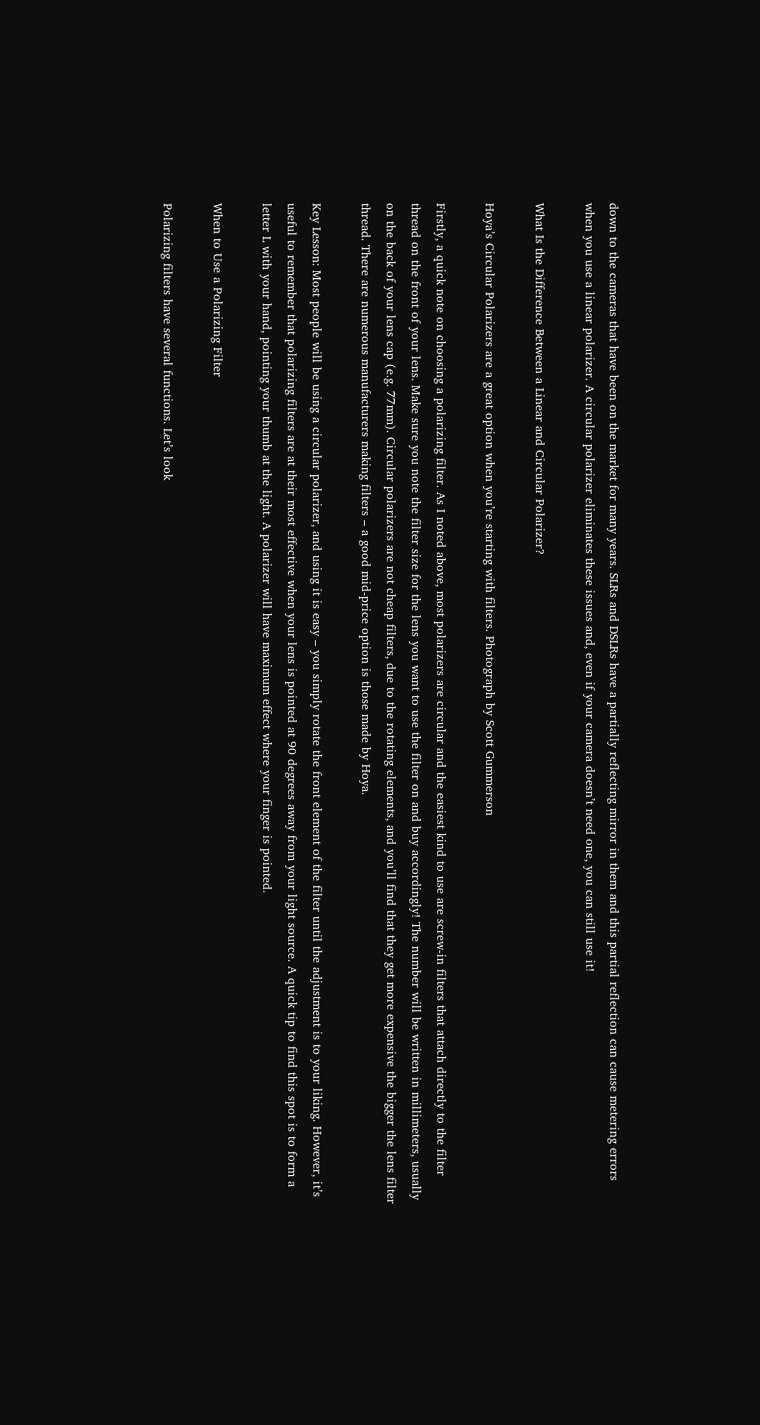down to the cameras that have been on the market for many years. SLRs and DSLRs have a partially reflecting mirror in them and this partial reflection can cause metering errors when you use a linear polarizer. A circular polarizer eliminates these issues and, even if your camera doesn’t need one, you can still use it!

What Is the Difference Between a Linear and Circular Polarizer?

Hoya’s Circular Polarizers are a great option when you’re starting with filters. Photograph by Scott Gummerson

Firstly, a quick note on choosing a polarizing filter. As I noted above, most polarizers are circular and the easiest kind to use are screw-in filters that attach directly to the filter thread on the front of your lens. Make sure you note the filter size for the lens you want to use the filter on and buy accordingly! The number will be written in millimeters, usually on the back of your lens cap (e.g. 77mm). Circular polarizers are not cheap filters, due to the rotating elements, and you’ll find that they get more expensive the bigger the lens filter thread. There are numerous manufacturers making filters – a good mid-price option is those made by Hoya.

Key Lesson: Most people will be using a circular polarizer, and using it is easy – you simply rotate the front element of the filter until the adjustment is to your liking. However, it’s useful to remember that polarizing filters are at their most effective when your lens is pointed at 90 degrees away from your light source. A quick tip to find this spot is to form a letter L with your hand, pointing your thumb at the light. A polarizer will have maximum effect where your finger is pointed.

When to Use a Polarizing Filter

Polarizing filters have several functions. Let’s look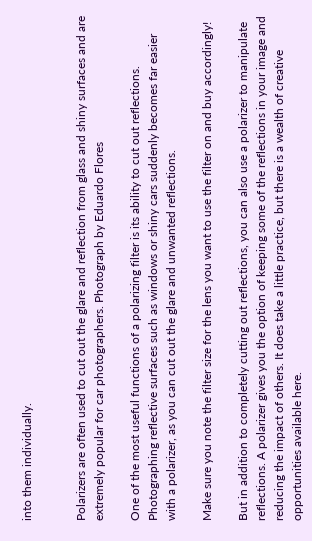into them individually.


Polarizers are often used to cut out the glare and reflection from glass and shiny surfaces and are extremely popular for car photographers. Photograph by Eduardo Flores

One of the most useful functions of a polarizing filter is its ability to cut out reflections. Photographing reflective surfaces such as windows or shiny cars suddenly becomes far easier with a polarizer, as you can cut out the glare and unwanted reflections.

Make sure you note the filter size for the lens you want to use the filter on and buy accordingly!

But in addition to completely cutting out reflections, you can also use a polarizer to manipulate reflections. A polarizer gives you the option of keeping some of the reflections in your image and reducing the impact of others. It does take a little practice, but there is a wealth of creative opportunities available here.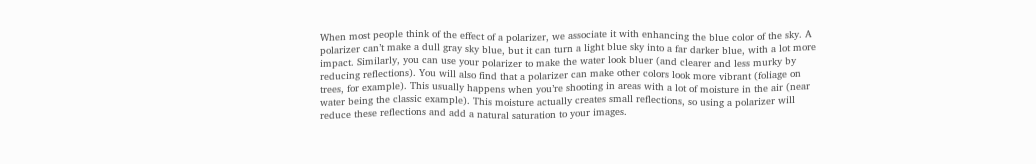When most people think of the effect of a polarizer, we associate it with enhancing the blue color of the sky. A polarizer can’t make a dull gray sky blue, but it can turn a light blue sky into a far darker blue, with a lot more impact. Similarly, you can use your polarizer to make the water look bluer (and clearer and less murky by reducing reflections). You will also find that a polarizer can make other colors look more vibrant (foliage on trees, for example). This usually happens when you’re shooting in areas with a lot of moisture in the air (near water being the classic example). This moisture actually creates small reflections, so using a polarizer will reduce these reflections and add a natural saturation to your images.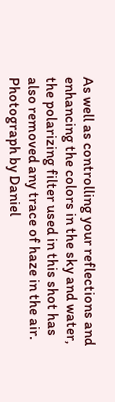As well as controlling your reflections and enhancing the colors in the sky and water, the polarizing filter used in this shot has also removed any trace of haze in the air. Photograph by Daniel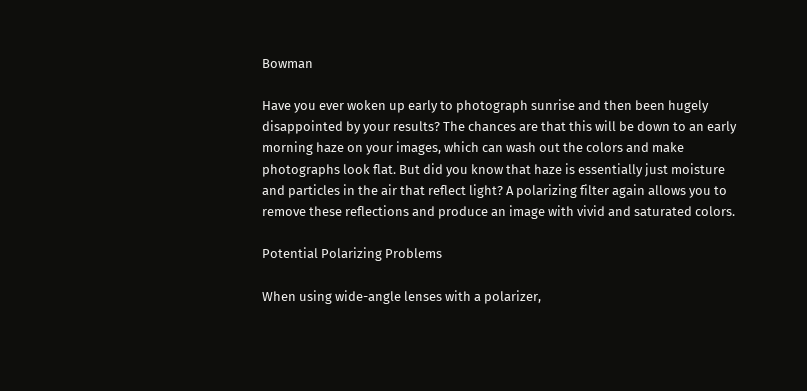Bowman

Have you ever woken up early to photograph sunrise and then been hugely disappointed by your results? The chances are that this will be down to an early morning haze on your images, which can wash out the colors and make photographs look flat. But did you know that haze is essentially just moisture and particles in the air that reflect light? A polarizing filter again allows you to remove these reflections and produce an image with vivid and saturated colors.

Potential Polarizing Problems

When using wide-angle lenses with a polarizer,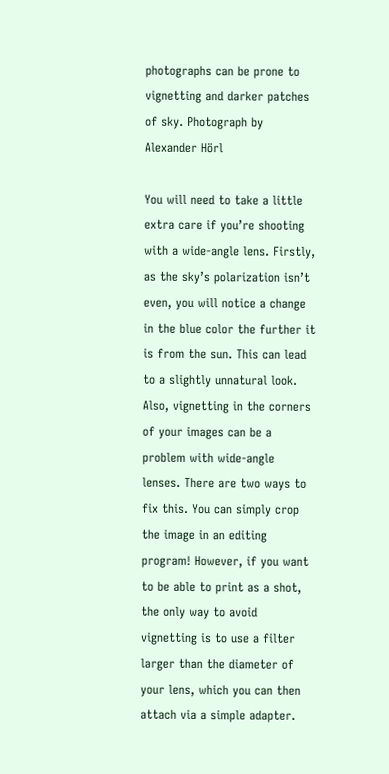photographs can be prone to vignetting and darker patches of sky. Photograph by Alexander Hörl

You will need to take a little extra care if you’re shooting with a wide-angle lens. Firstly, as the sky’s polarization isn’t even, you will notice a change in the blue color the further it is from the sun. This can lead to a slightly unnatural look. Also, vignetting in the corners of your images can be a problem with wide-angle lenses. There are two ways to fix this. You can simply crop the image in an editing program! However, if you want to be able to print as a shot, the only way to avoid vignetting is to use a filter larger than the diameter of your lens, which you can then attach via a simple adapter.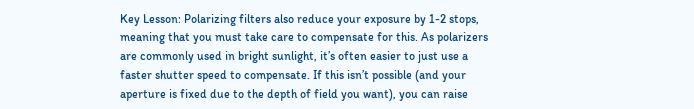Key Lesson: Polarizing filters also reduce your exposure by 1-2 stops, meaning that you must take care to compensate for this. As polarizers are commonly used in bright sunlight, it’s often easier to just use a faster shutter speed to compensate. If this isn’t possible (and your aperture is fixed due to the depth of field you want), you can raise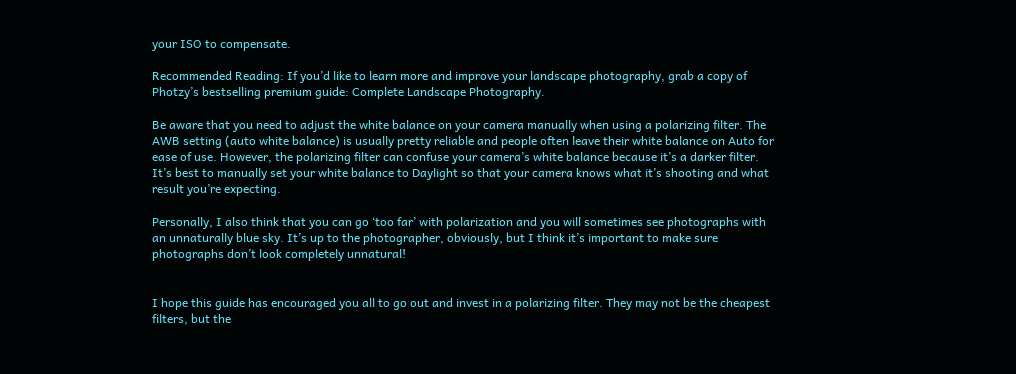your ISO to compensate.

Recommended Reading: If you’d like to learn more and improve your landscape photography, grab a copy of Photzy’s bestselling premium guide: Complete Landscape Photography.

Be aware that you need to adjust the white balance on your camera manually when using a polarizing filter. The AWB setting (auto white balance) is usually pretty reliable and people often leave their white balance on Auto for ease of use. However, the polarizing filter can confuse your camera’s white balance because it’s a darker filter. It’s best to manually set your white balance to Daylight so that your camera knows what it’s shooting and what result you’re expecting.

Personally, I also think that you can go ‘too far’ with polarization and you will sometimes see photographs with an unnaturally blue sky. It’s up to the photographer, obviously, but I think it’s important to make sure photographs don’t look completely unnatural!


I hope this guide has encouraged you all to go out and invest in a polarizing filter. They may not be the cheapest filters, but the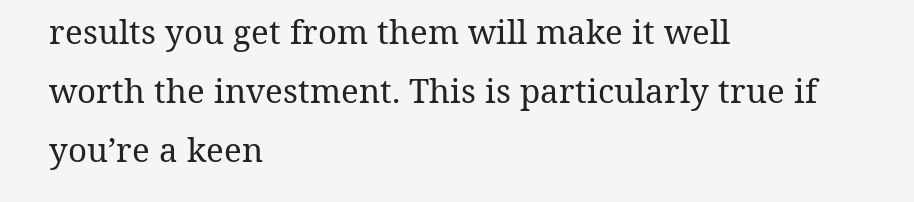results you get from them will make it well worth the investment. This is particularly true if you’re a keen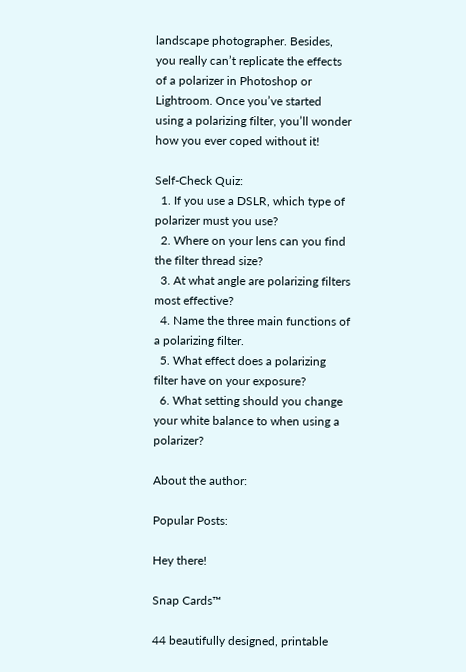landscape photographer. Besides, you really can’t replicate the effects of a polarizer in Photoshop or Lightroom. Once you’ve started using a polarizing filter, you’ll wonder how you ever coped without it!

Self-Check Quiz:
  1. If you use a DSLR, which type of polarizer must you use?
  2. Where on your lens can you find the filter thread size?
  3. At what angle are polarizing filters most effective?
  4. Name the three main functions of a polarizing filter.
  5. What effect does a polarizing filter have on your exposure?
  6. What setting should you change your white balance to when using a polarizer?

About the author:

Popular Posts:

Hey there!

Snap Cards™

44 beautifully designed, printable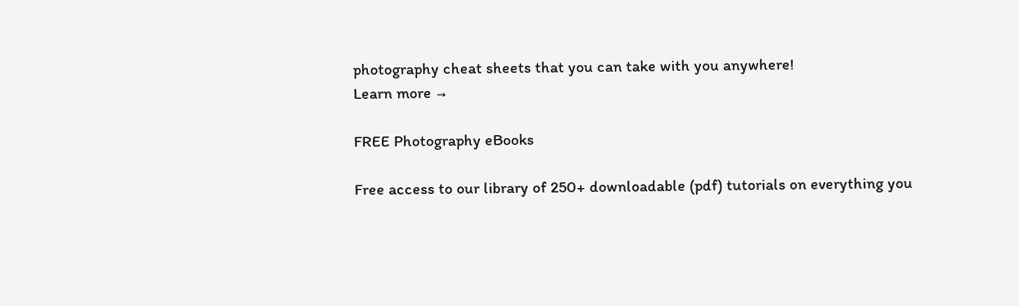photography cheat sheets that you can take with you anywhere!
Learn more →

FREE Photography eBooks

Free access to our library of 250+ downloadable (pdf) tutorials on everything you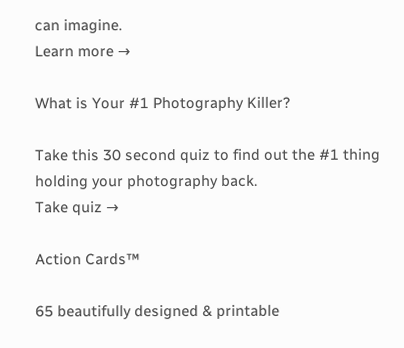can imagine.
Learn more →

What is Your #1 Photography Killer?

Take this 30 second quiz to find out the #1 thing holding your photography back.
Take quiz →

Action Cards™

65 beautifully designed & printable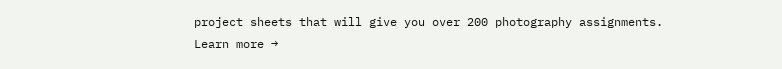project sheets that will give you over 200 photography assignments.
Learn more →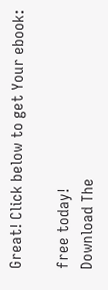Great! Click below to get Your ebook:

free today!
Download The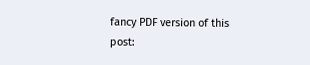fancy PDF version of this post: